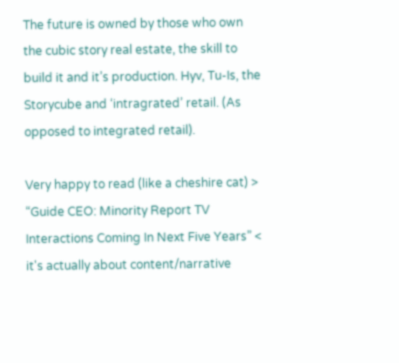The future is owned by those who own the cubic story real estate, the skill to build it and it’s production. Hyv, Tu-Is, the Storycube and ‘intragrated’ retail. (As opposed to integrated retail).

Very happy to read (like a cheshire cat) > “Guide CEO: Minority Report TV Interactions Coming In Next Five Years” < it's actually about content/narrative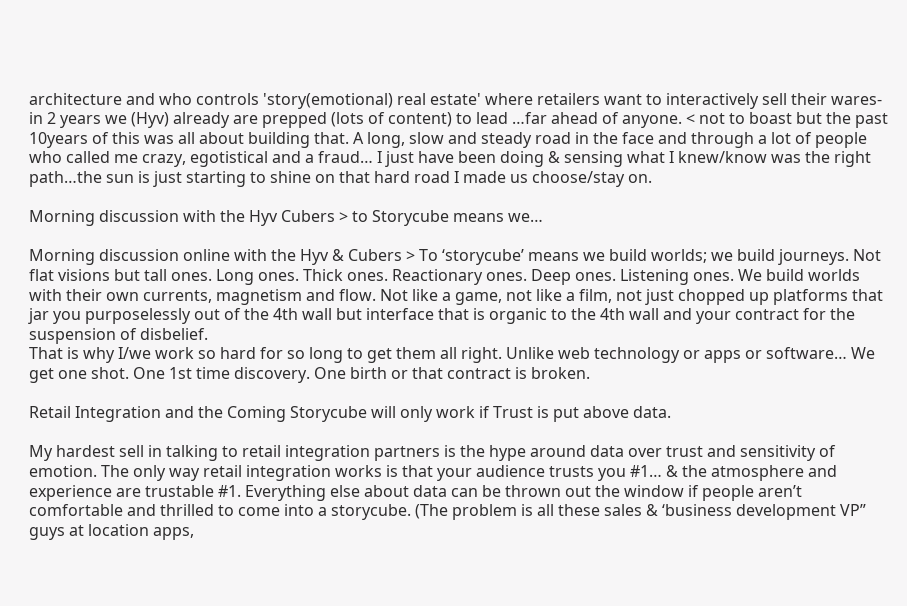architecture and who controls 'story(emotional) real estate' where retailers want to interactively sell their wares- in 2 years we (Hyv) already are prepped (lots of content) to lead …far ahead of anyone. < not to boast but the past 10years of this was all about building that. A long, slow and steady road in the face and through a lot of people who called me crazy, egotistical and a fraud… I just have been doing & sensing what I knew/know was the right path…the sun is just starting to shine on that hard road I made us choose/stay on.

Morning discussion with the Hyv Cubers > to Storycube means we…

Morning discussion online with the Hyv & Cubers > To ‘storycube’ means we build worlds; we build journeys. Not flat visions but tall ones. Long ones. Thick ones. Reactionary ones. Deep ones. Listening ones. We build worlds with their own currents, magnetism and flow. Not like a game, not like a film, not just chopped up platforms that jar you purposelessly out of the 4th wall but interface that is organic to the 4th wall and your contract for the suspension of disbelief.
That is why I/we work so hard for so long to get them all right. Unlike web technology or apps or software… We get one shot. One 1st time discovery. One birth or that contract is broken.

Retail Integration and the Coming Storycube will only work if Trust is put above data.

My hardest sell in talking to retail integration partners is the hype around data over trust and sensitivity of emotion. The only way retail integration works is that your audience trusts you #1… & the atmosphere and experience are trustable #1. Everything else about data can be thrown out the window if people aren’t comfortable and thrilled to come into a storycube. (The problem is all these sales & ‘business development VP” guys at location apps,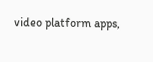video platform apps,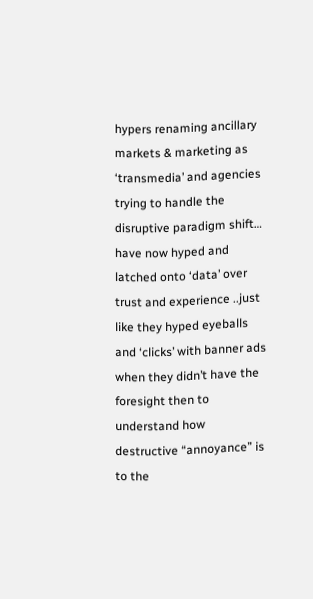hypers renaming ancillary markets & marketing as ‘transmedia’ and agencies trying to handle the disruptive paradigm shift… have now hyped and latched onto ‘data’ over trust and experience ..just like they hyped eyeballs and ‘clicks’ with banner ads when they didn’t have the foresight then to understand how destructive “annoyance” is to the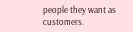people they want as customers.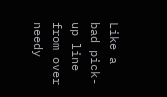Like a bad pick-up line from over needy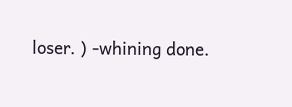loser. ) -whining done.